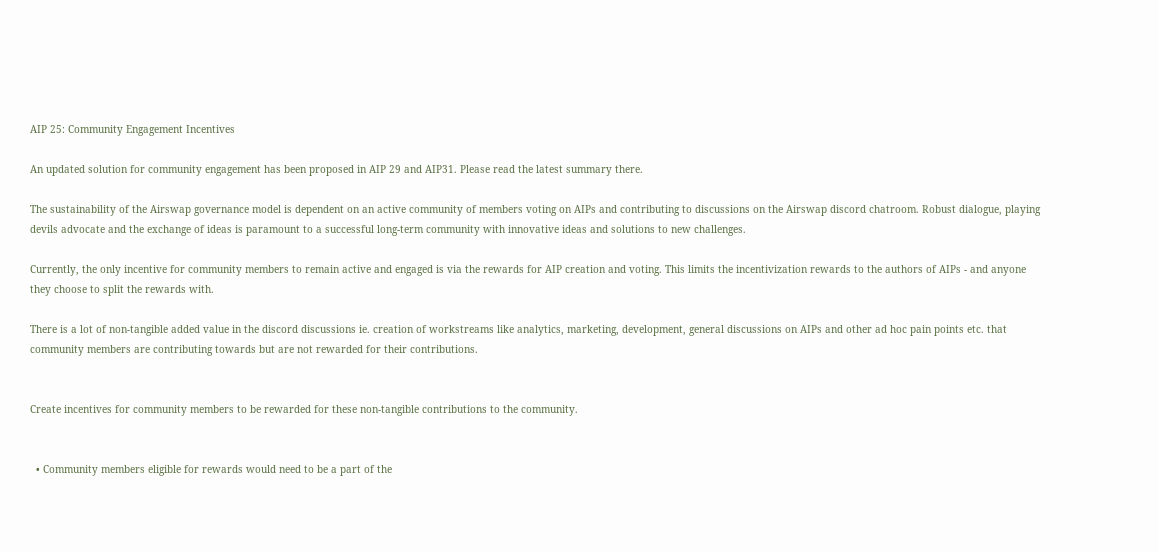AIP 25: Community Engagement Incentives

An updated solution for community engagement has been proposed in AIP 29 and AIP31. Please read the latest summary there.

The sustainability of the Airswap governance model is dependent on an active community of members voting on AIPs and contributing to discussions on the Airswap discord chatroom. Robust dialogue, playing devils advocate and the exchange of ideas is paramount to a successful long-term community with innovative ideas and solutions to new challenges.

Currently, the only incentive for community members to remain active and engaged is via the rewards for AIP creation and voting. This limits the incentivization rewards to the authors of AIPs - and anyone they choose to split the rewards with.

There is a lot of non-tangible added value in the discord discussions ie. creation of workstreams like analytics, marketing, development, general discussions on AIPs and other ad hoc pain points etc. that community members are contributing towards but are not rewarded for their contributions.


Create incentives for community members to be rewarded for these non-tangible contributions to the community.


  • Community members eligible for rewards would need to be a part of the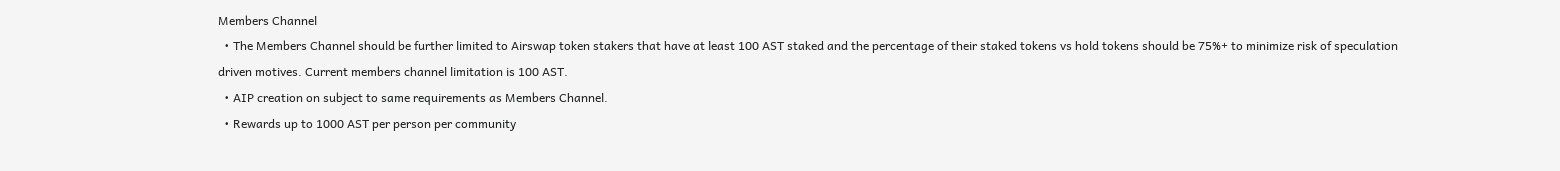Members Channel
  • The Members Channel should be further limited to Airswap token stakers that have at least 100 AST staked and the percentage of their staked tokens vs hold tokens should be 75%+ to minimize risk of speculation driven motives. Current members channel limitation is 100 AST.
  • AIP creation on subject to same requirements as Members Channel.
  • Rewards up to 1000 AST per person per community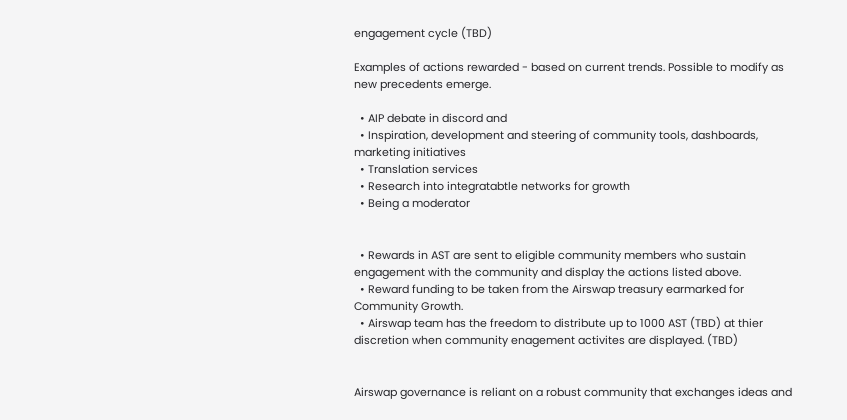engagement cycle (TBD)

Examples of actions rewarded - based on current trends. Possible to modify as new precedents emerge.

  • AIP debate in discord and
  • Inspiration, development and steering of community tools, dashboards, marketing initiatives
  • Translation services
  • Research into integratabtle networks for growth
  • Being a moderator


  • Rewards in AST are sent to eligible community members who sustain engagement with the community and display the actions listed above.
  • Reward funding to be taken from the Airswap treasury earmarked for Community Growth.
  • Airswap team has the freedom to distribute up to 1000 AST (TBD) at thier discretion when community enagement activites are displayed. (TBD)


Airswap governance is reliant on a robust community that exchanges ideas and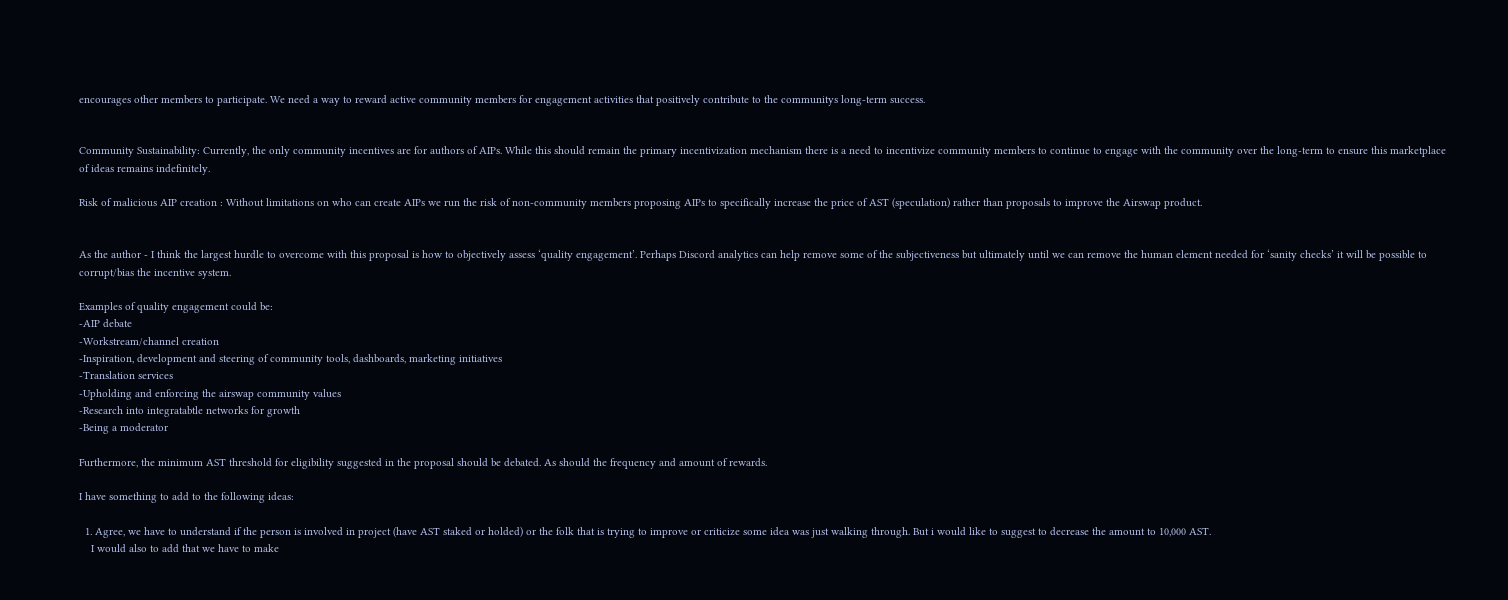encourages other members to participate. We need a way to reward active community members for engagement activities that positively contribute to the communitys long-term success.


Community Sustainability: Currently, the only community incentives are for authors of AIPs. While this should remain the primary incentivization mechanism there is a need to incentivize community members to continue to engage with the community over the long-term to ensure this marketplace of ideas remains indefinitely.

Risk of malicious AIP creation : Without limitations on who can create AIPs we run the risk of non-community members proposing AIPs to specifically increase the price of AST (speculation) rather than proposals to improve the Airswap product.


As the author - I think the largest hurdle to overcome with this proposal is how to objectively assess ‘quality engagement’. Perhaps Discord analytics can help remove some of the subjectiveness but ultimately until we can remove the human element needed for ‘sanity checks’ it will be possible to corrupt/bias the incentive system.

Examples of quality engagement could be:
-AIP debate
-Workstream/channel creation
-Inspiration, development and steering of community tools, dashboards, marketing initiatives
-Translation services
-Upholding and enforcing the airswap community values
-Research into integratabtle networks for growth
-Being a moderator

Furthermore, the minimum AST threshold for eligibility suggested in the proposal should be debated. As should the frequency and amount of rewards.

I have something to add to the following ideas:

  1. Agree, we have to understand if the person is involved in project (have AST staked or holded) or the folk that is trying to improve or criticize some idea was just walking through. But i would like to suggest to decrease the amount to 10,000 AST.
    I would also to add that we have to make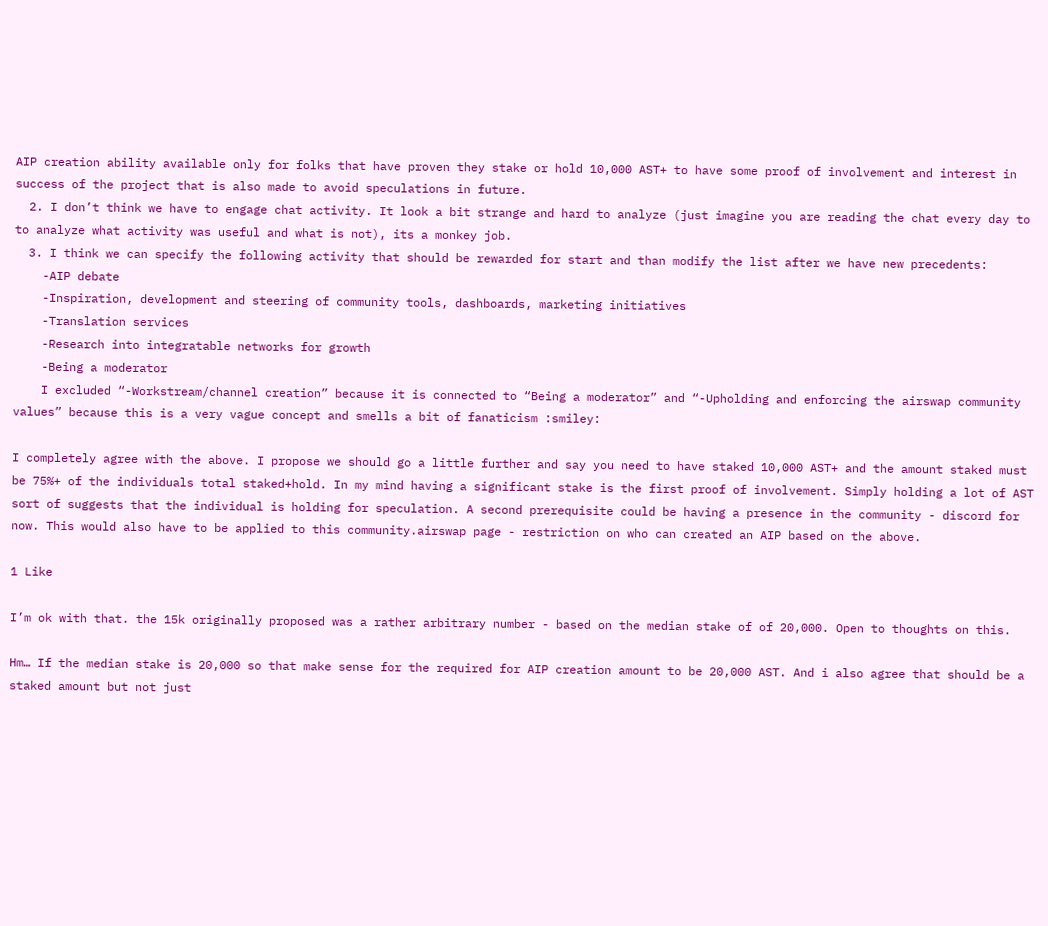AIP creation ability available only for folks that have proven they stake or hold 10,000 AST+ to have some proof of involvement and interest in success of the project that is also made to avoid speculations in future.
  2. I don’t think we have to engage chat activity. It look a bit strange and hard to analyze (just imagine you are reading the chat every day to to analyze what activity was useful and what is not), its a monkey job.
  3. I think we can specify the following activity that should be rewarded for start and than modify the list after we have new precedents:
    -AIP debate
    -Inspiration, development and steering of community tools, dashboards, marketing initiatives
    -Translation services
    -Research into integratable networks for growth
    -Being a moderator
    I excluded “-Workstream/channel creation” because it is connected to “Being a moderator” and “-Upholding and enforcing the airswap community values” because this is a very vague concept and smells a bit of fanaticism :smiley:

I completely agree with the above. I propose we should go a little further and say you need to have staked 10,000 AST+ and the amount staked must be 75%+ of the individuals total staked+hold. In my mind having a significant stake is the first proof of involvement. Simply holding a lot of AST sort of suggests that the individual is holding for speculation. A second prerequisite could be having a presence in the community - discord for now. This would also have to be applied to this community.airswap page - restriction on who can created an AIP based on the above.

1 Like

I’m ok with that. the 15k originally proposed was a rather arbitrary number - based on the median stake of of 20,000. Open to thoughts on this.

Hm… If the median stake is 20,000 so that make sense for the required for AIP creation amount to be 20,000 AST. And i also agree that should be a staked amount but not just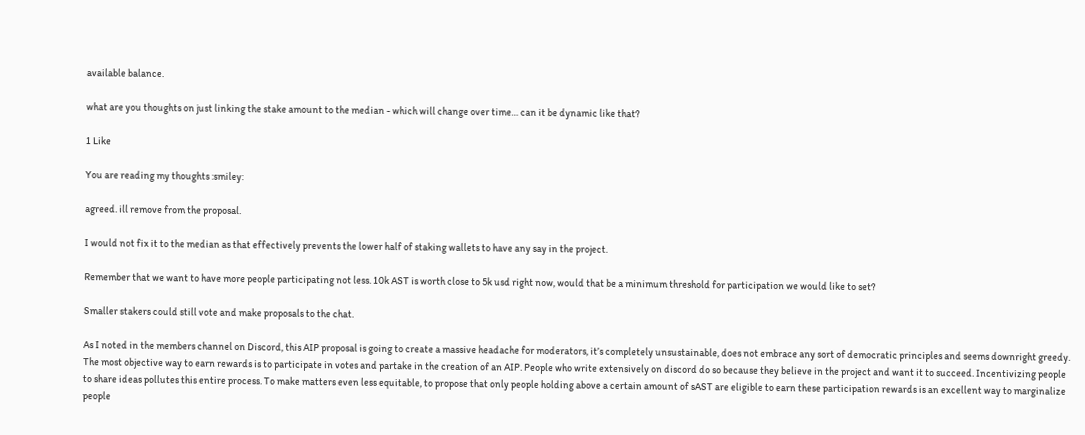available balance.

what are you thoughts on just linking the stake amount to the median - which will change over time… can it be dynamic like that?

1 Like

You are reading my thoughts :smiley:

agreed. ill remove from the proposal.

I would not fix it to the median as that effectively prevents the lower half of staking wallets to have any say in the project.

Remember that we want to have more people participating not less. 10k AST is worth close to 5k usd right now, would that be a minimum threshold for participation we would like to set?

Smaller stakers could still vote and make proposals to the chat.

As I noted in the members channel on Discord, this AIP proposal is going to create a massive headache for moderators, it’s completely unsustainable, does not embrace any sort of democratic principles and seems downright greedy. The most objective way to earn rewards is to participate in votes and partake in the creation of an AIP. People who write extensively on discord do so because they believe in the project and want it to succeed. Incentivizing people to share ideas pollutes this entire process. To make matters even less equitable, to propose that only people holding above a certain amount of sAST are eligible to earn these participation rewards is an excellent way to marginalize people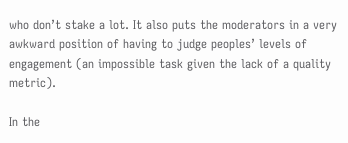who don’t stake a lot. It also puts the moderators in a very awkward position of having to judge peoples’ levels of engagement (an impossible task given the lack of a quality metric).

In the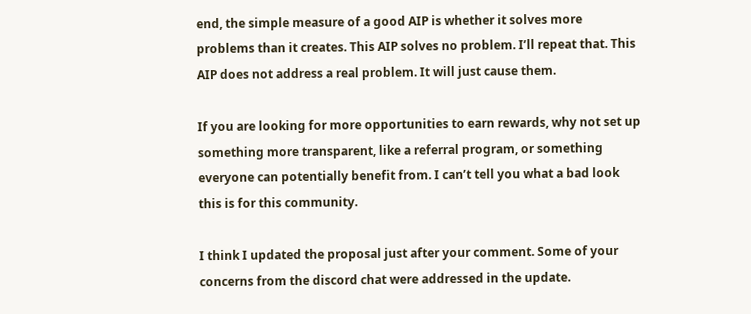end, the simple measure of a good AIP is whether it solves more problems than it creates. This AIP solves no problem. I’ll repeat that. This AIP does not address a real problem. It will just cause them.

If you are looking for more opportunities to earn rewards, why not set up something more transparent, like a referral program, or something everyone can potentially benefit from. I can’t tell you what a bad look this is for this community.

I think I updated the proposal just after your comment. Some of your concerns from the discord chat were addressed in the update.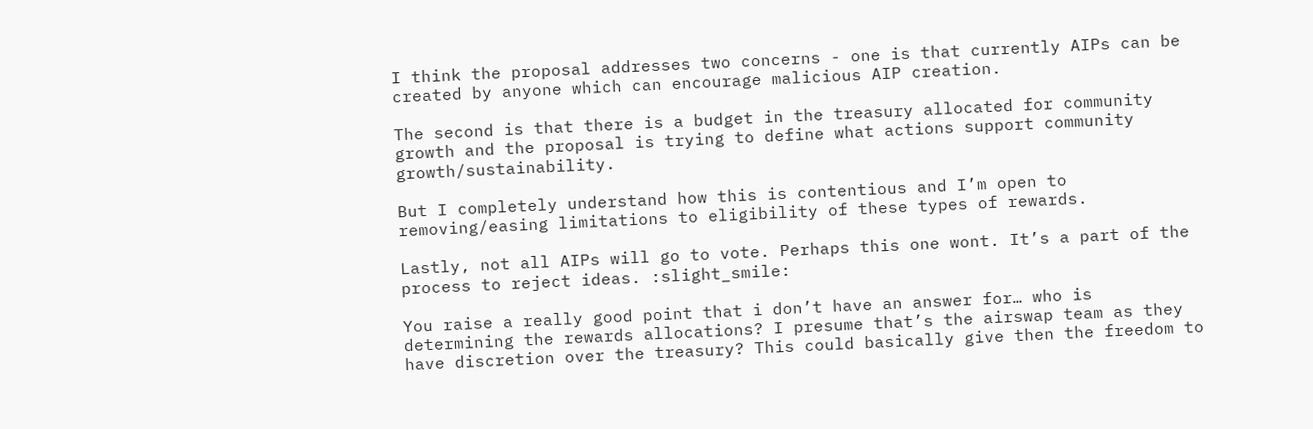I think the proposal addresses two concerns - one is that currently AIPs can be created by anyone which can encourage malicious AIP creation.

The second is that there is a budget in the treasury allocated for community growth and the proposal is trying to define what actions support community growth/sustainability.

But I completely understand how this is contentious and I’m open to removing/easing limitations to eligibility of these types of rewards.

Lastly, not all AIPs will go to vote. Perhaps this one wont. It’s a part of the process to reject ideas. :slight_smile:

You raise a really good point that i don’t have an answer for… who is determining the rewards allocations? I presume that’s the airswap team as they have discretion over the treasury? This could basically give then the freedom to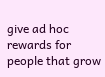give ad hoc rewards for people that grow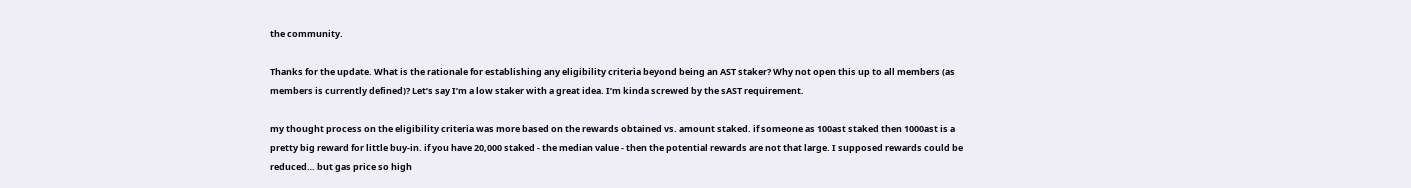the community.

Thanks for the update. What is the rationale for establishing any eligibility criteria beyond being an AST staker? Why not open this up to all members (as members is currently defined)? Let’s say I’m a low staker with a great idea. I’m kinda screwed by the sAST requirement.

my thought process on the eligibility criteria was more based on the rewards obtained vs. amount staked. if someone as 100ast staked then 1000ast is a pretty big reward for little buy-in. if you have 20,000 staked - the median value - then the potential rewards are not that large. I supposed rewards could be reduced… but gas price so high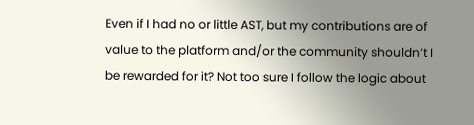Even if I had no or little AST, but my contributions are of value to the platform and/or the community shouldn’t I be rewarded for it? Not too sure I follow the logic about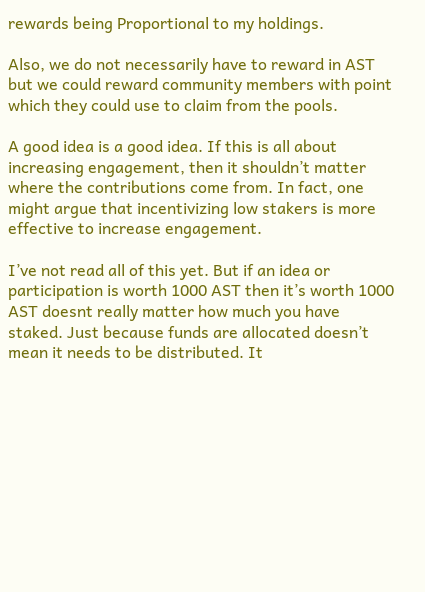rewards being Proportional to my holdings.

Also, we do not necessarily have to reward in AST but we could reward community members with point which they could use to claim from the pools.

A good idea is a good idea. If this is all about increasing engagement, then it shouldn’t matter where the contributions come from. In fact, one might argue that incentivizing low stakers is more effective to increase engagement.

I’ve not read all of this yet. But if an idea or participation is worth 1000 AST then it’s worth 1000 AST doesnt really matter how much you have staked. Just because funds are allocated doesn’t mean it needs to be distributed. It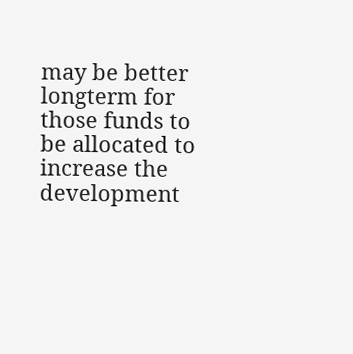may be better longterm for those funds to be allocated to increase the development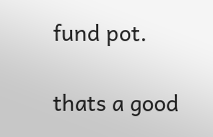fund pot.

thats a good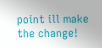point ill make the change!